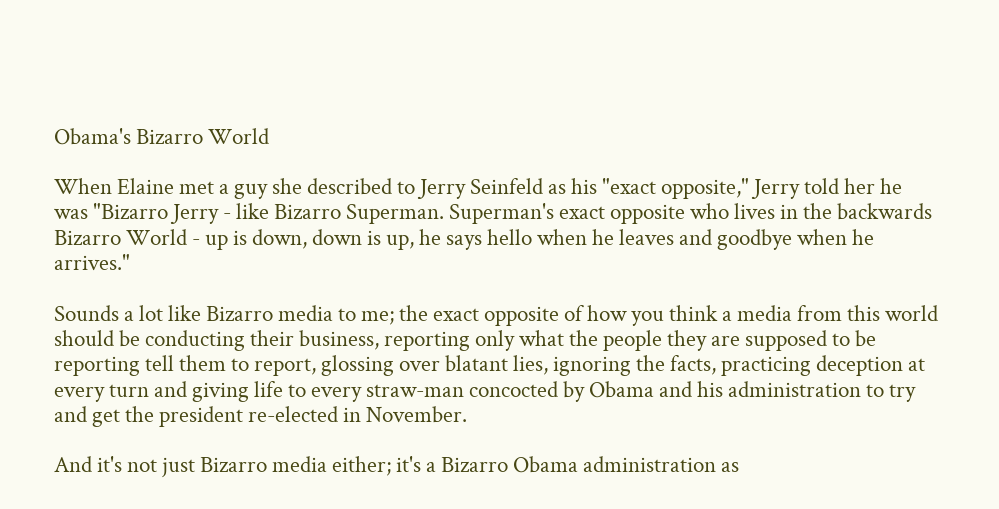Obama's Bizarro World

When Elaine met a guy she described to Jerry Seinfeld as his "exact opposite," Jerry told her he was "Bizarro Jerry - like Bizarro Superman. Superman's exact opposite who lives in the backwards Bizarro World - up is down, down is up, he says hello when he leaves and goodbye when he arrives."

Sounds a lot like Bizarro media to me; the exact opposite of how you think a media from this world should be conducting their business, reporting only what the people they are supposed to be reporting tell them to report, glossing over blatant lies, ignoring the facts, practicing deception at every turn and giving life to every straw-man concocted by Obama and his administration to try and get the president re-elected in November.

And it's not just Bizarro media either; it's a Bizarro Obama administration as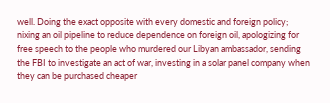well. Doing the exact opposite with every domestic and foreign policy; nixing an oil pipeline to reduce dependence on foreign oil, apologizing for free speech to the people who murdered our Libyan ambassador, sending the FBI to investigate an act of war, investing in a solar panel company when they can be purchased cheaper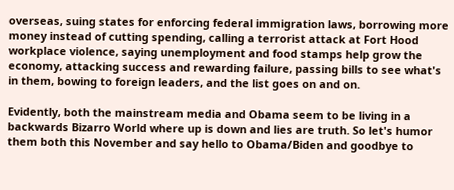overseas, suing states for enforcing federal immigration laws, borrowing more money instead of cutting spending, calling a terrorist attack at Fort Hood workplace violence, saying unemployment and food stamps help grow the economy, attacking success and rewarding failure, passing bills to see what's in them, bowing to foreign leaders, and the list goes on and on.

Evidently, both the mainstream media and Obama seem to be living in a backwards Bizarro World where up is down and lies are truth. So let's humor them both this November and say hello to Obama/Biden and goodbye to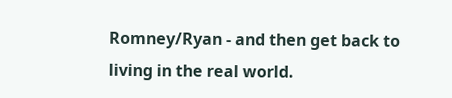Romney/Ryan - and then get back to living in the real world.